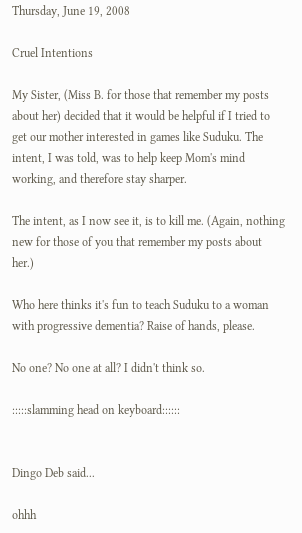Thursday, June 19, 2008

Cruel Intentions

My Sister, (Miss B. for those that remember my posts about her) decided that it would be helpful if I tried to get our mother interested in games like Suduku. The intent, I was told, was to help keep Mom's mind working, and therefore stay sharper.

The intent, as I now see it, is to kill me. (Again, nothing new for those of you that remember my posts about her.)

Who here thinks it's fun to teach Suduku to a woman with progressive dementia? Raise of hands, please.

No one? No one at all? I didn't think so.

:::::slamming head on keyboard::::::


Dingo Deb said...

ohhh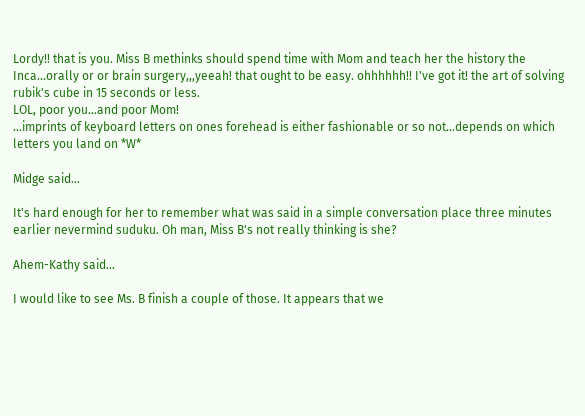Lordy!! that is you. Miss B methinks should spend time with Mom and teach her the history the Inca...orally or or brain surgery,,,yeeah! that ought to be easy. ohhhhhh!! I've got it! the art of solving rubik's cube in 15 seconds or less.
LOL, poor you...and poor Mom!
...imprints of keyboard letters on ones forehead is either fashionable or so not...depends on which letters you land on *W*

Midge said...

It's hard enough for her to remember what was said in a simple conversation place three minutes earlier nevermind suduku. Oh man, Miss B's not really thinking is she?

Ahem-Kathy said...

I would like to see Ms. B finish a couple of those. It appears that we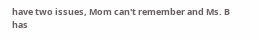have two issues, Mom can't remember and Ms. B has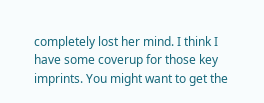completely lost her mind. I think I have some coverup for those key imprints. You might want to get the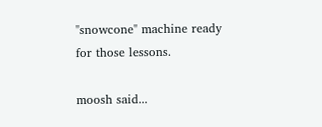"snowcone" machine ready for those lessons.

moosh said...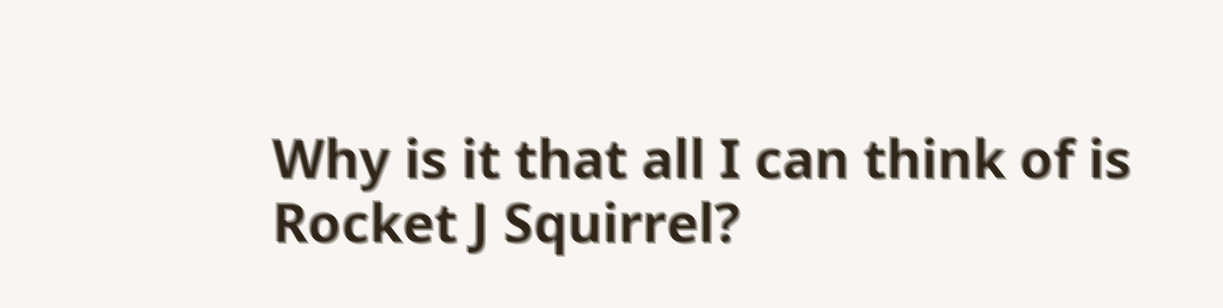Why is it that all I can think of is Rocket J Squirrel?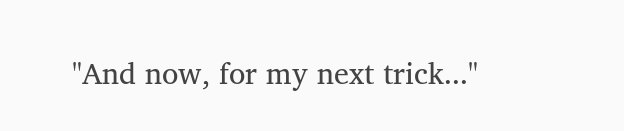"And now, for my next trick..."